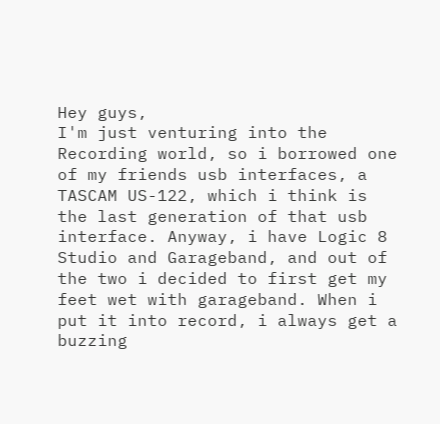Hey guys,
I'm just venturing into the Recording world, so i borrowed one of my friends usb interfaces, a TASCAM US-122, which i think is the last generation of that usb interface. Anyway, i have Logic 8 Studio and Garageband, and out of the two i decided to first get my feet wet with garageband. When i put it into record, i always get a buzzing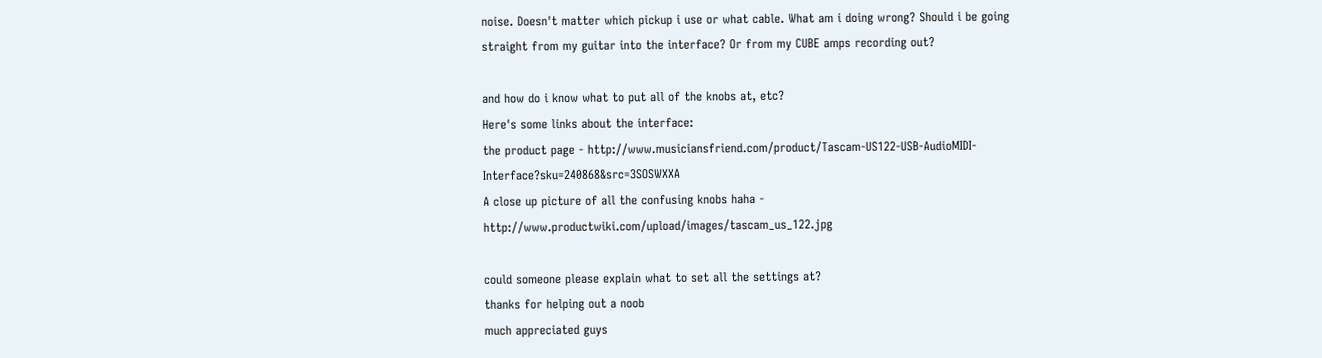noise. Doesn't matter which pickup i use or what cable. What am i doing wrong? Should i be going straight from my guitar into the interface? Or from my CUBE amps recording out?

and how do i know what to put all of the knobs at, etc?
Here's some links about the interface:
the product page - http://www.musiciansfriend.com/product/Tascam-US122-USB-AudioMIDI-Interface?sku=240868&src=3SOSWXXA
A close up picture of all the confusing knobs haha - http://www.productwiki.com/upload/images/tascam_us_122.jpg

could someone please explain what to set all the settings at?
thanks for helping out a noob
much appreciated guys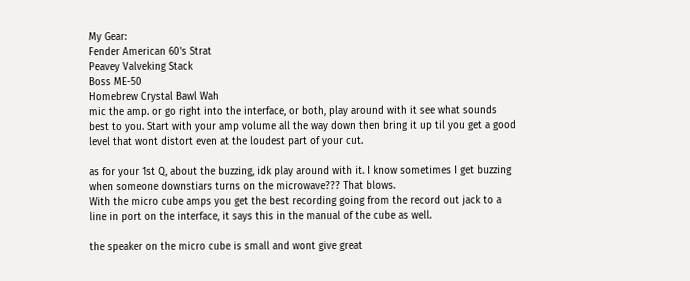My Gear:
Fender American 60's Strat
Peavey Valveking Stack
Boss ME-50
Homebrew Crystal Bawl Wah
mic the amp. or go right into the interface, or both, play around with it see what sounds best to you. Start with your amp volume all the way down then bring it up til you get a good level that wont distort even at the loudest part of your cut.

as for your 1st Q, about the buzzing, idk play around with it. I know sometimes I get buzzing when someone downstiars turns on the microwave??? That blows.
With the micro cube amps you get the best recording going from the record out jack to a line in port on the interface, it says this in the manual of the cube as well.

the speaker on the micro cube is small and wont give great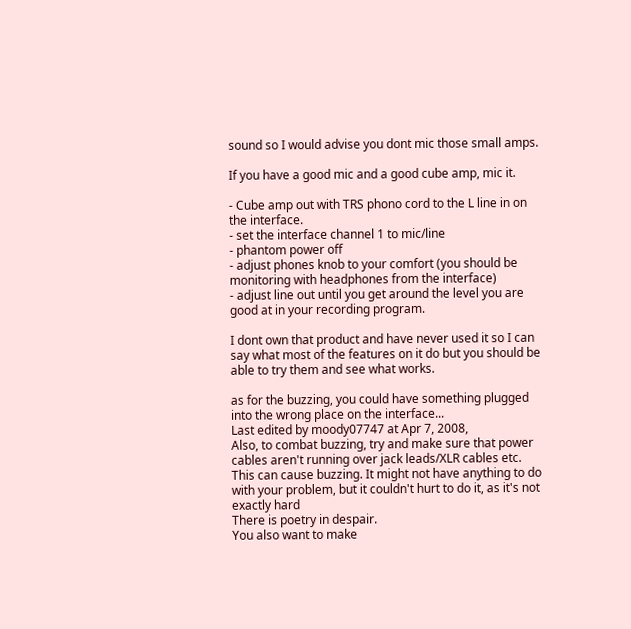sound so I would advise you dont mic those small amps.

If you have a good mic and a good cube amp, mic it.

- Cube amp out with TRS phono cord to the L line in on the interface.
- set the interface channel 1 to mic/line
- phantom power off
- adjust phones knob to your comfort (you should be monitoring with headphones from the interface)
- adjust line out until you get around the level you are good at in your recording program.

I dont own that product and have never used it so I can say what most of the features on it do but you should be able to try them and see what works.

as for the buzzing, you could have something plugged into the wrong place on the interface...
Last edited by moody07747 at Apr 7, 2008,
Also, to combat buzzing, try and make sure that power cables aren't running over jack leads/XLR cables etc. This can cause buzzing. It might not have anything to do with your problem, but it couldn't hurt to do it, as it's not exactly hard
There is poetry in despair.
You also want to make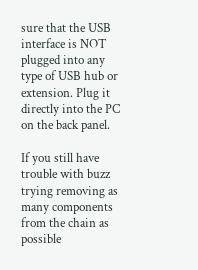sure that the USB interface is NOT plugged into any type of USB hub or extension. Plug it directly into the PC on the back panel.

If you still have trouble with buzz trying removing as many components from the chain as possible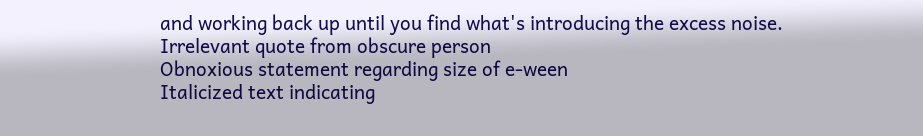and working back up until you find what's introducing the excess noise.
Irrelevant quote from obscure person
Obnoxious statement regarding size of e-ween
Italicized text indicating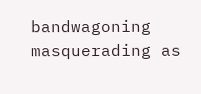bandwagoning masquerading as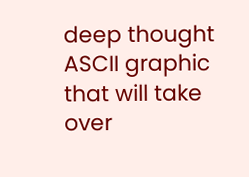deep thought
ASCII graphic that will take over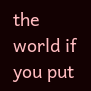the world if you put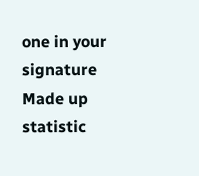one in your signature
Made up statistic